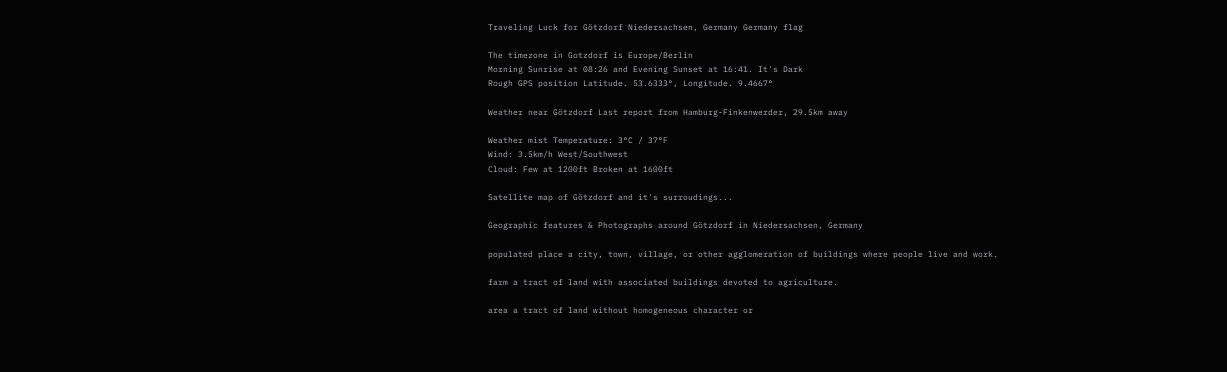Traveling Luck for Götzdorf Niedersachsen, Germany Germany flag

The timezone in Gotzdorf is Europe/Berlin
Morning Sunrise at 08:26 and Evening Sunset at 16:41. It's Dark
Rough GPS position Latitude. 53.6333°, Longitude. 9.4667°

Weather near Götzdorf Last report from Hamburg-Finkenwerder, 29.5km away

Weather mist Temperature: 3°C / 37°F
Wind: 3.5km/h West/Southwest
Cloud: Few at 1200ft Broken at 1600ft

Satellite map of Götzdorf and it's surroudings...

Geographic features & Photographs around Götzdorf in Niedersachsen, Germany

populated place a city, town, village, or other agglomeration of buildings where people live and work.

farm a tract of land with associated buildings devoted to agriculture.

area a tract of land without homogeneous character or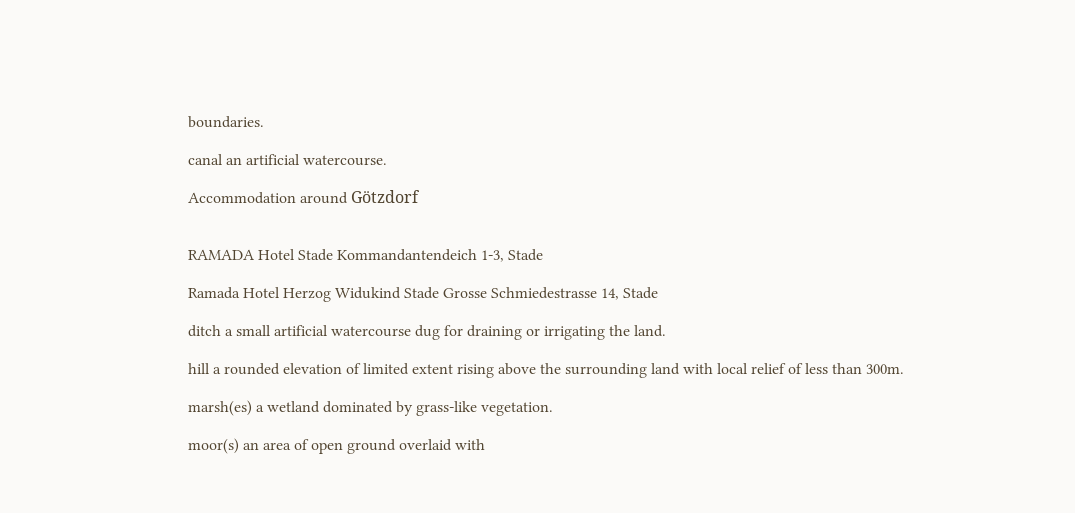boundaries.

canal an artificial watercourse.

Accommodation around Götzdorf


RAMADA Hotel Stade Kommandantendeich 1-3, Stade

Ramada Hotel Herzog Widukind Stade Grosse Schmiedestrasse 14, Stade

ditch a small artificial watercourse dug for draining or irrigating the land.

hill a rounded elevation of limited extent rising above the surrounding land with local relief of less than 300m.

marsh(es) a wetland dominated by grass-like vegetation.

moor(s) an area of open ground overlaid with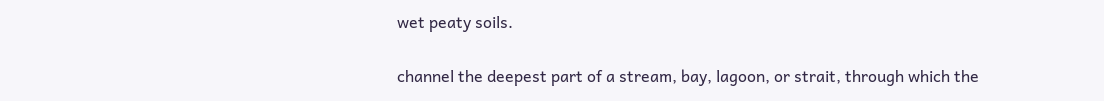wet peaty soils.

channel the deepest part of a stream, bay, lagoon, or strait, through which the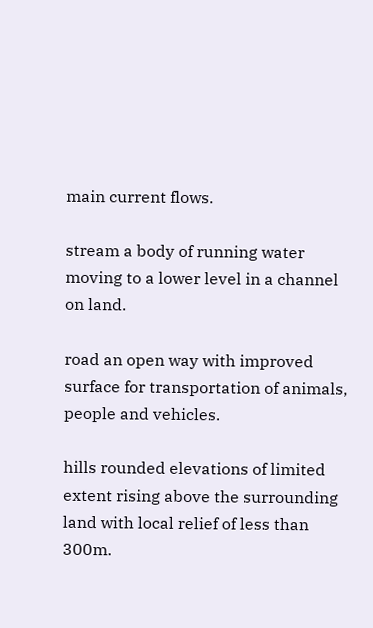main current flows.

stream a body of running water moving to a lower level in a channel on land.

road an open way with improved surface for transportation of animals, people and vehicles.

hills rounded elevations of limited extent rising above the surrounding land with local relief of less than 300m.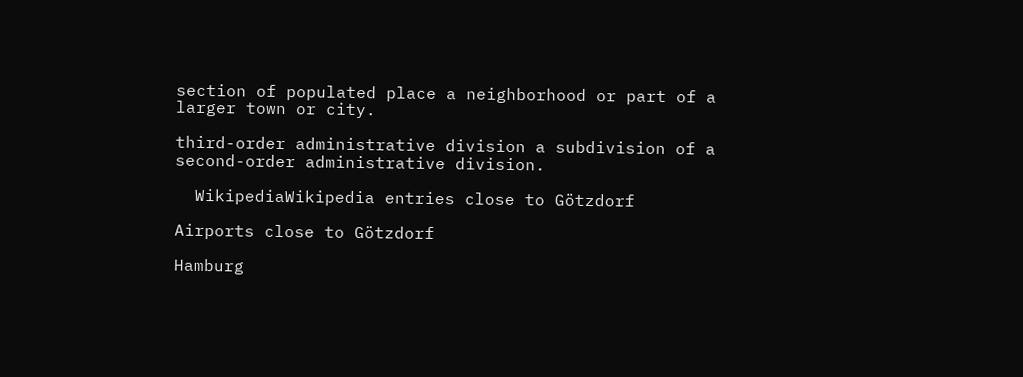section of populated place a neighborhood or part of a larger town or city.

third-order administrative division a subdivision of a second-order administrative division.

  WikipediaWikipedia entries close to Götzdorf

Airports close to Götzdorf

Hamburg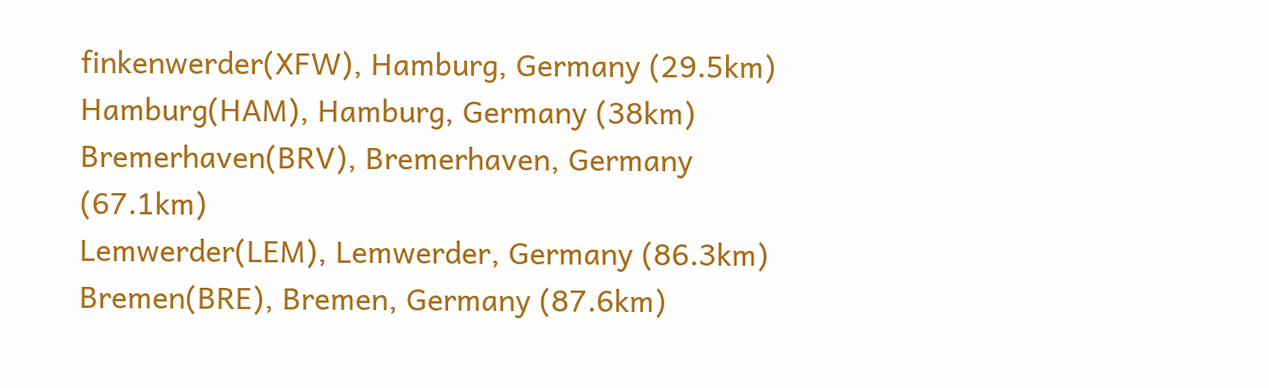finkenwerder(XFW), Hamburg, Germany (29.5km)
Hamburg(HAM), Hamburg, Germany (38km)
Bremerhaven(BRV), Bremerhaven, Germany (67.1km)
Lemwerder(LEM), Lemwerder, Germany (86.3km)
Bremen(BRE), Bremen, Germany (87.6km)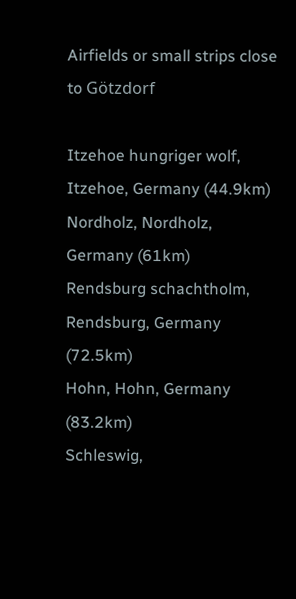Airfields or small strips close to Götzdorf

Itzehoe hungriger wolf, Itzehoe, Germany (44.9km)
Nordholz, Nordholz, Germany (61km)
Rendsburg schachtholm, Rendsburg, Germany (72.5km)
Hohn, Hohn, Germany (83.2km)
Schleswig,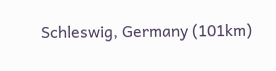Schleswig, Germany (101km)